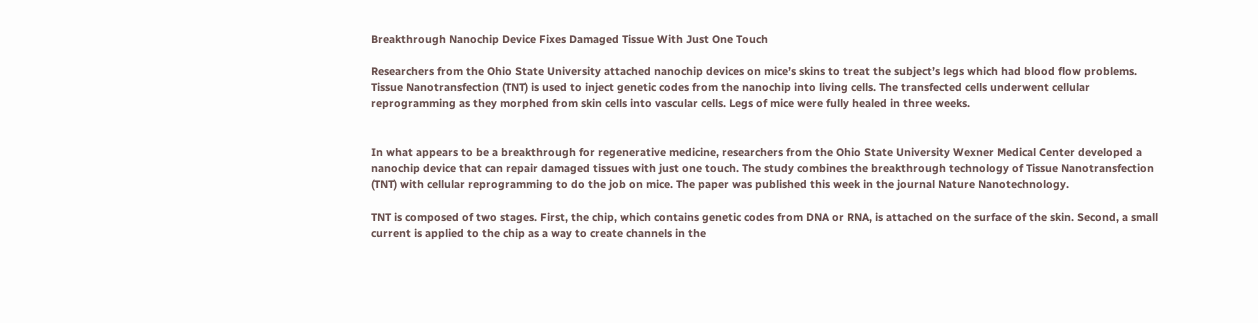Breakthrough Nanochip Device Fixes Damaged Tissue With Just One Touch

Researchers from the Ohio State University attached nanochip devices on mice’s skins to treat the subject’s legs which had blood flow problems. Tissue Nanotransfection (TNT) is used to inject genetic codes from the nanochip into living cells. The transfected cells underwent cellular reprogramming as they morphed from skin cells into vascular cells. Legs of mice were fully healed in three weeks.


In what appears to be a breakthrough for regenerative medicine, researchers from the Ohio State University Wexner Medical Center developed a nanochip device that can repair damaged tissues with just one touch. The study combines the breakthrough technology of Tissue Nanotransfection (TNT) with cellular reprogramming to do the job on mice. The paper was published this week in the journal Nature Nanotechnology.

TNT is composed of two stages. First, the chip, which contains genetic codes from DNA or RNA, is attached on the surface of the skin. Second, a small current is applied to the chip as a way to create channels in the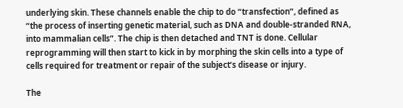underlying skin. These channels enable the chip to do “transfection”, defined as “the process of inserting genetic material, such as DNA and double-stranded RNA, into mammalian cells”. The chip is then detached and TNT is done. Cellular reprogramming will then start to kick in by morphing the skin cells into a type of cells required for treatment or repair of the subject’s disease or injury.

The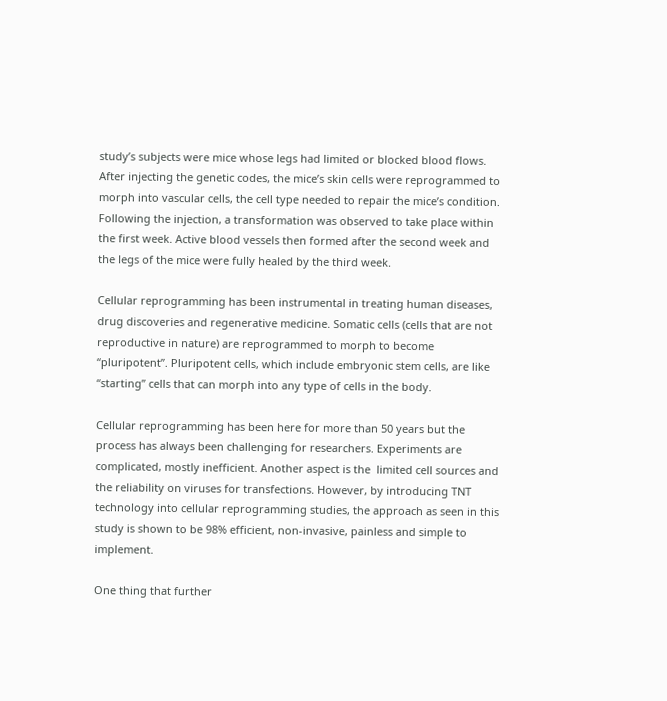study’s subjects were mice whose legs had limited or blocked blood flows. After injecting the genetic codes, the mice’s skin cells were reprogrammed to morph into vascular cells, the cell type needed to repair the mice’s condition. Following the injection, a transformation was observed to take place within the first week. Active blood vessels then formed after the second week and the legs of the mice were fully healed by the third week.

Cellular reprogramming has been instrumental in treating human diseases, drug discoveries and regenerative medicine. Somatic cells (cells that are not reproductive in nature) are reprogrammed to morph to become “pluripotent”. Pluripotent cells, which include embryonic stem cells, are like “starting” cells that can morph into any type of cells in the body.

Cellular reprogramming has been here for more than 50 years but the process has always been challenging for researchers. Experiments are complicated, mostly inefficient. Another aspect is the  limited cell sources and the reliability on viruses for transfections. However, by introducing TNT technology into cellular reprogramming studies, the approach as seen in this study is shown to be 98% efficient, non-invasive, painless and simple to implement.

One thing that further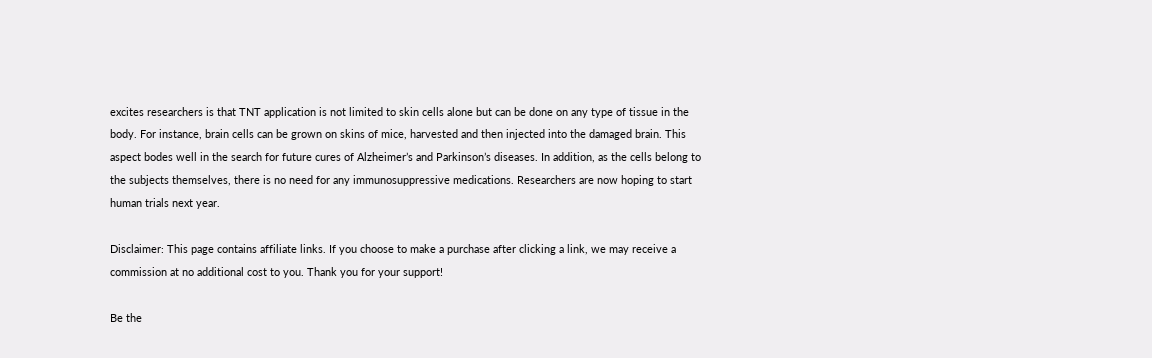excites researchers is that TNT application is not limited to skin cells alone but can be done on any type of tissue in the body. For instance, brain cells can be grown on skins of mice, harvested and then injected into the damaged brain. This aspect bodes well in the search for future cures of Alzheimer’s and Parkinson’s diseases. In addition, as the cells belong to the subjects themselves, there is no need for any immunosuppressive medications. Researchers are now hoping to start human trials next year.

Disclaimer: This page contains affiliate links. If you choose to make a purchase after clicking a link, we may receive a commission at no additional cost to you. Thank you for your support!

Be the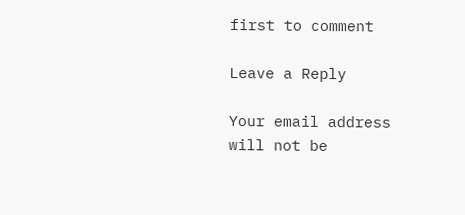first to comment

Leave a Reply

Your email address will not be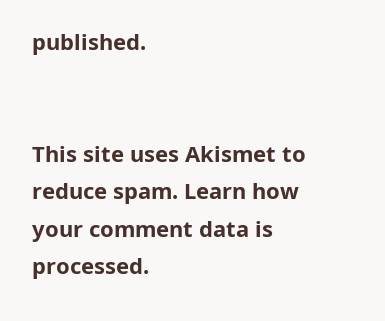published.


This site uses Akismet to reduce spam. Learn how your comment data is processed.